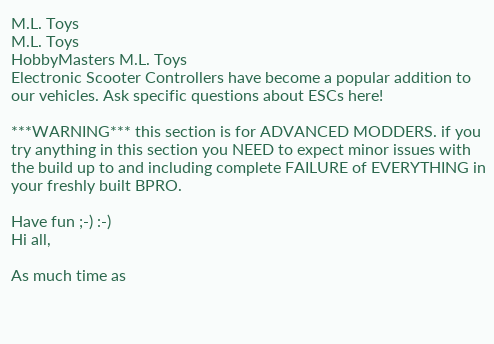M.L. Toys
M.L. Toys
HobbyMasters M.L. Toys
Electronic Scooter Controllers have become a popular addition to our vehicles. Ask specific questions about ESCs here!

***WARNING*** this section is for ADVANCED MODDERS. if you try anything in this section you NEED to expect minor issues with the build up to and including complete FAILURE of EVERYTHING in your freshly built BPRO.

Have fun ;-) :-)
Hi all,

As much time as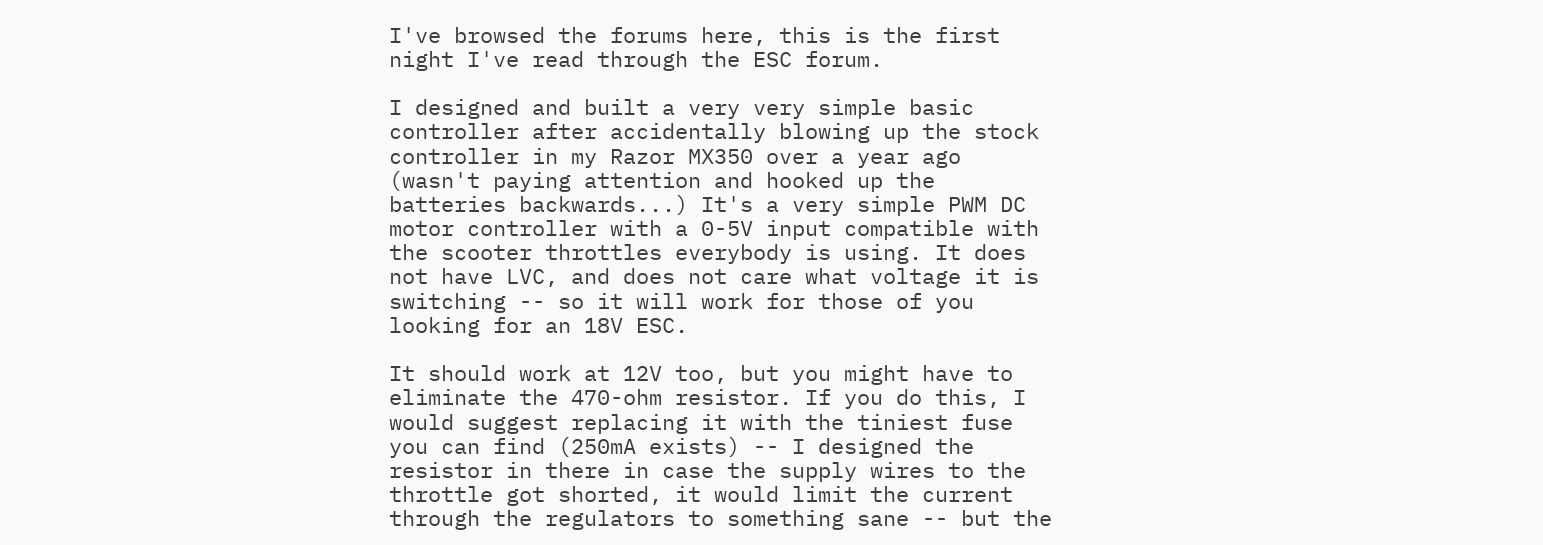I've browsed the forums here, this is the first night I've read through the ESC forum.

I designed and built a very very simple basic controller after accidentally blowing up the stock controller in my Razor MX350 over a year ago (wasn't paying attention and hooked up the batteries backwards...) It's a very simple PWM DC motor controller with a 0-5V input compatible with the scooter throttles everybody is using. It does not have LVC, and does not care what voltage it is switching -- so it will work for those of you looking for an 18V ESC.

It should work at 12V too, but you might have to eliminate the 470-ohm resistor. If you do this, I would suggest replacing it with the tiniest fuse you can find (250mA exists) -- I designed the resistor in there in case the supply wires to the throttle got shorted, it would limit the current through the regulators to something sane -- but the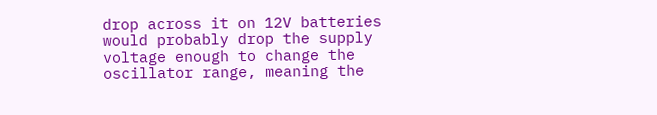drop across it on 12V batteries would probably drop the supply voltage enough to change the oscillator range, meaning the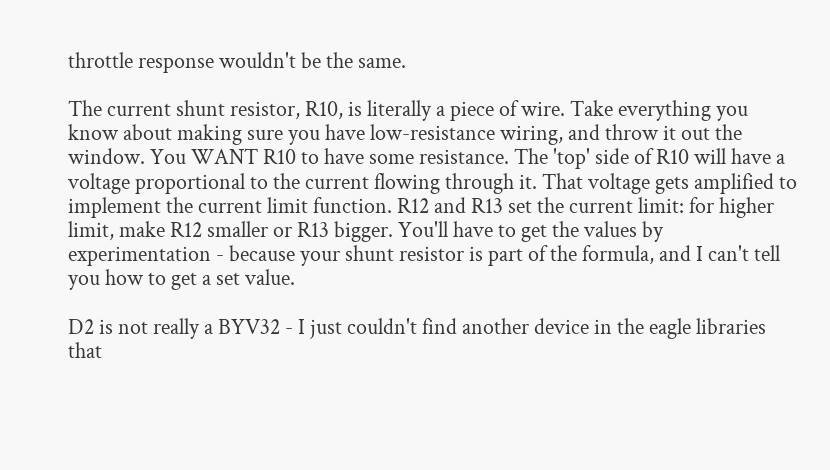throttle response wouldn't be the same.

The current shunt resistor, R10, is literally a piece of wire. Take everything you know about making sure you have low-resistance wiring, and throw it out the window. You WANT R10 to have some resistance. The 'top' side of R10 will have a voltage proportional to the current flowing through it. That voltage gets amplified to implement the current limit function. R12 and R13 set the current limit: for higher limit, make R12 smaller or R13 bigger. You'll have to get the values by experimentation - because your shunt resistor is part of the formula, and I can't tell you how to get a set value.

D2 is not really a BYV32 - I just couldn't find another device in the eagle libraries that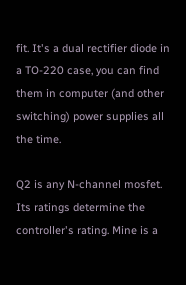fit. It's a dual rectifier diode in a TO-220 case, you can find them in computer (and other switching) power supplies all the time.

Q2 is any N-channel mosfet. Its ratings determine the controller's rating. Mine is a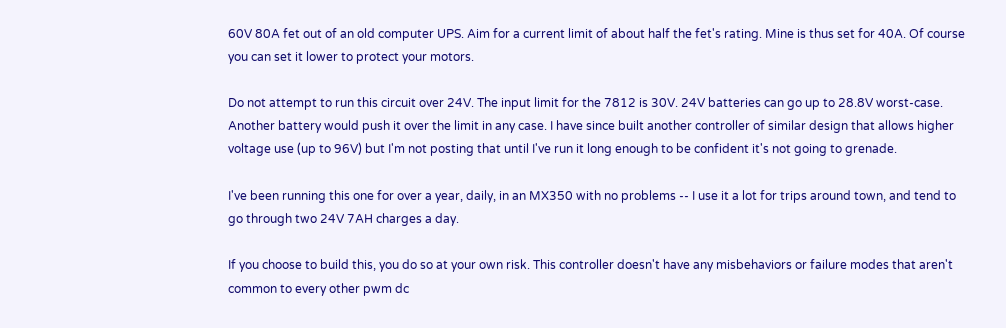60V 80A fet out of an old computer UPS. Aim for a current limit of about half the fet's rating. Mine is thus set for 40A. Of course you can set it lower to protect your motors.

Do not attempt to run this circuit over 24V. The input limit for the 7812 is 30V. 24V batteries can go up to 28.8V worst-case. Another battery would push it over the limit in any case. I have since built another controller of similar design that allows higher voltage use (up to 96V) but I'm not posting that until I've run it long enough to be confident it's not going to grenade.

I've been running this one for over a year, daily, in an MX350 with no problems -- I use it a lot for trips around town, and tend to go through two 24V 7AH charges a day.

If you choose to build this, you do so at your own risk. This controller doesn't have any misbehaviors or failure modes that aren't common to every other pwm dc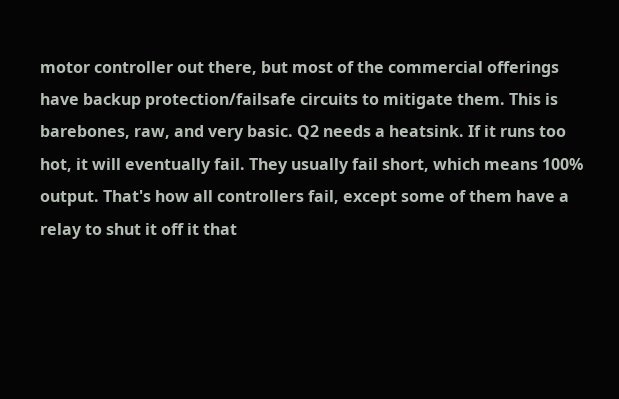motor controller out there, but most of the commercial offerings have backup protection/failsafe circuits to mitigate them. This is barebones, raw, and very basic. Q2 needs a heatsink. If it runs too hot, it will eventually fail. They usually fail short, which means 100% output. That's how all controllers fail, except some of them have a relay to shut it off it that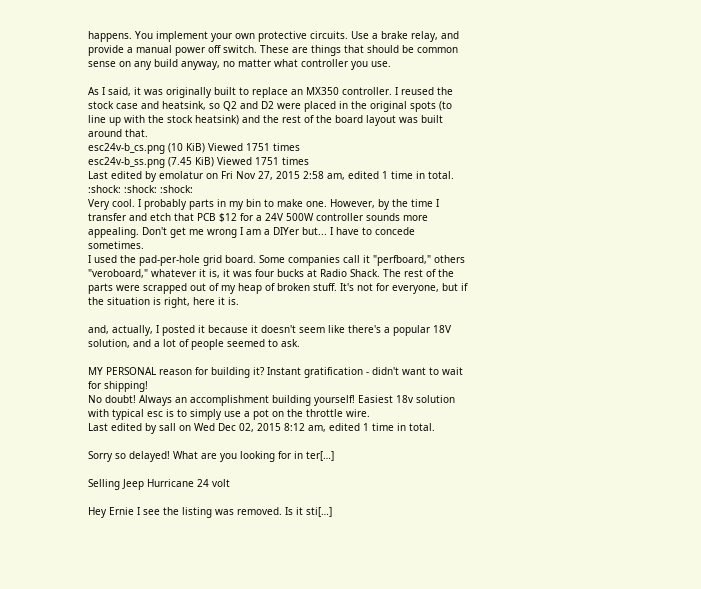happens. You implement your own protective circuits. Use a brake relay, and provide a manual power off switch. These are things that should be common sense on any build anyway, no matter what controller you use.

As I said, it was originally built to replace an MX350 controller. I reused the stock case and heatsink, so Q2 and D2 were placed in the original spots (to line up with the stock heatsink) and the rest of the board layout was built around that.
esc24v-b_cs.png (10 KiB) Viewed 1751 times
esc24v-b_ss.png (7.45 KiB) Viewed 1751 times
Last edited by emolatur on Fri Nov 27, 2015 2:58 am, edited 1 time in total.
:shock: :shock: :shock:
Very cool. I probably parts in my bin to make one. However, by the time I transfer and etch that PCB $12 for a 24V 500W controller sounds more appealing. Don't get me wrong I am a DIYer but... I have to concede sometimes.
I used the pad-per-hole grid board. Some companies call it "perfboard," others "veroboard," whatever it is, it was four bucks at Radio Shack. The rest of the parts were scrapped out of my heap of broken stuff. It's not for everyone, but if the situation is right, here it is.

and, actually, I posted it because it doesn't seem like there's a popular 18V solution, and a lot of people seemed to ask.

MY PERSONAL reason for building it? Instant gratification - didn't want to wait for shipping!
No doubt! Always an accomplishment building yourself! Easiest 18v solution with typical esc is to simply use a pot on the throttle wire.
Last edited by sall on Wed Dec 02, 2015 8:12 am, edited 1 time in total.

Sorry so delayed! What are you looking for in ter[…]

Selling Jeep Hurricane 24 volt

Hey Ernie I see the listing was removed. Is it sti[…]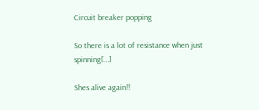Circuit breaker popping

So there is a lot of resistance when just spinning[…]

Shes alive again!!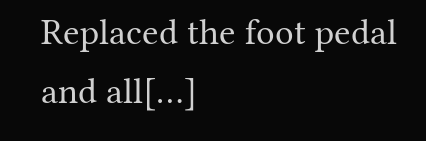Replaced the foot pedal and all[…]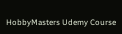HobbyMasters Udemy Course